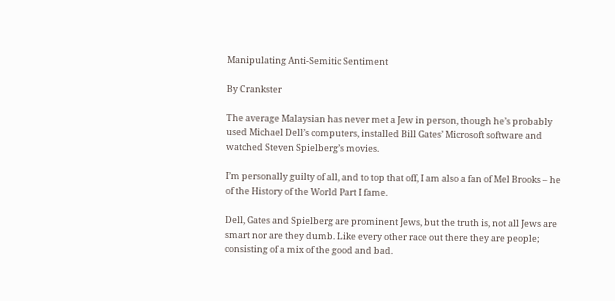Manipulating Anti-Semitic Sentiment

By Crankster

The average Malaysian has never met a Jew in person, though he’s probably used Michael Dell’s computers, installed Bill Gates’ Microsoft software and watched Steven Spielberg’s movies.

I’m personally guilty of all, and to top that off, I am also a fan of Mel Brooks – he of the History of the World Part I fame.

Dell, Gates and Spielberg are prominent Jews, but the truth is, not all Jews are smart nor are they dumb. Like every other race out there they are people; consisting of a mix of the good and bad.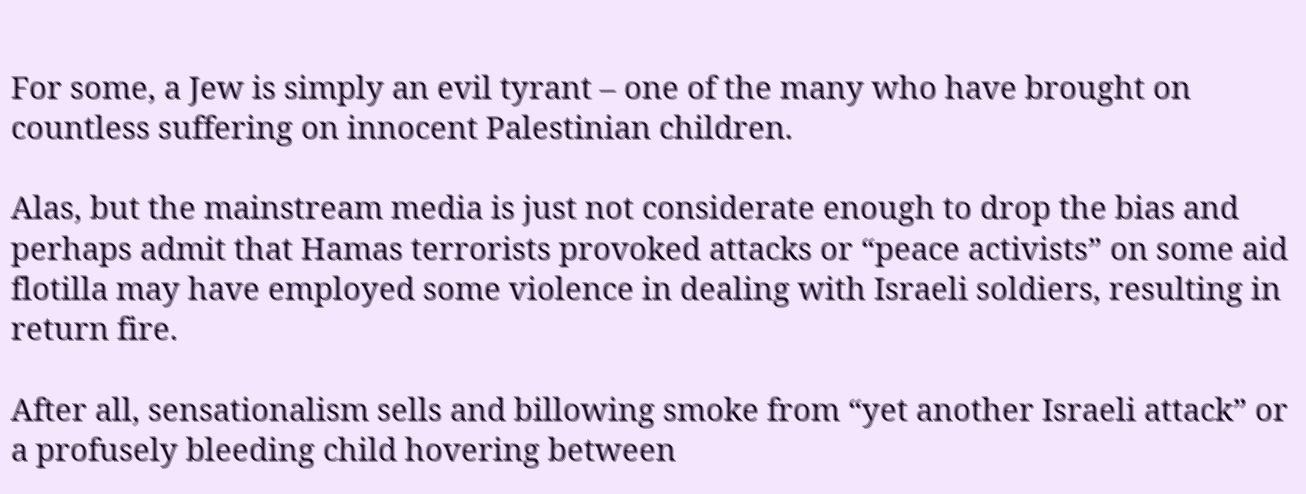For some, a Jew is simply an evil tyrant – one of the many who have brought on countless suffering on innocent Palestinian children.

Alas, but the mainstream media is just not considerate enough to drop the bias and perhaps admit that Hamas terrorists provoked attacks or “peace activists” on some aid flotilla may have employed some violence in dealing with Israeli soldiers, resulting in return fire.

After all, sensationalism sells and billowing smoke from “yet another Israeli attack” or a profusely bleeding child hovering between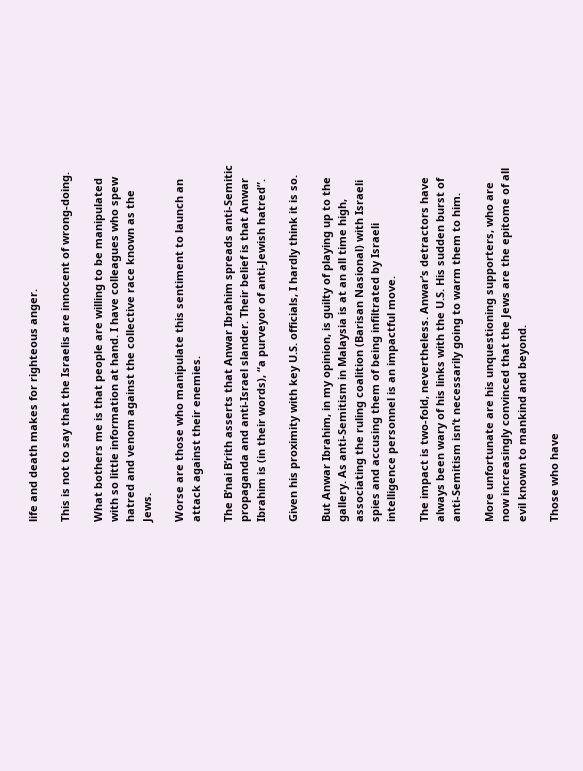life and death makes for righteous anger.

This is not to say that the Israelis are innocent of wrong-doing.

What bothers me is that people are willing to be manipulated with so little information at hand. I have colleagues who spew hatred and venom against the collective race known as the Jews.

Worse are those who manipulate this sentiment to launch an attack against their enemies.

The B’nai B’rith asserts that Anwar Ibrahim spreads anti-Semitic propaganda and anti-Israel slander. Their belief is that Anwar Ibrahim is (in their words), “a purveyor of anti-Jewish hatred”.

Given his proximity with key U.S. officials, I hardly think it is so.

But Anwar Ibrahim, in my opinion, is guilty of playing up to the gallery. As anti-Semitism in Malaysia is at an all time high, associating the ruling coalition (Barisan Nasional) with Israeli spies and accusing them of being infiltrated by Israeli intelligence personnel is an impactful move.

The impact is two-fold, nevertheless. Anwar’s detractors have always been wary of his links with the U.S. His sudden burst of anti-Semitism isn’t necessarily going to warm them to him.

More unfortunate are his unquestioning supporters, who are now increasingly convinced that the Jews are the epitome of all evil known to mankind and beyond.

Those who have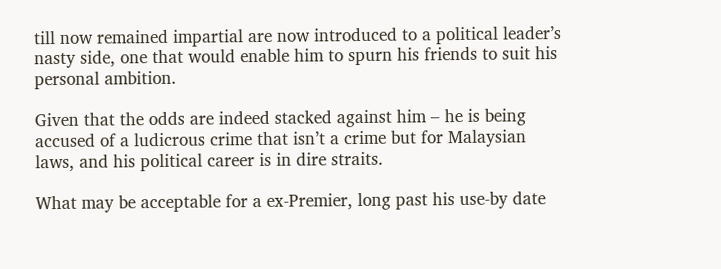till now remained impartial are now introduced to a political leader’s nasty side, one that would enable him to spurn his friends to suit his personal ambition.

Given that the odds are indeed stacked against him – he is being accused of a ludicrous crime that isn’t a crime but for Malaysian laws, and his political career is in dire straits.

What may be acceptable for a ex-Premier, long past his use-by date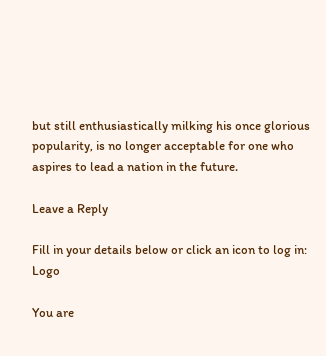but still enthusiastically milking his once glorious popularity, is no longer acceptable for one who aspires to lead a nation in the future.

Leave a Reply

Fill in your details below or click an icon to log in: Logo

You are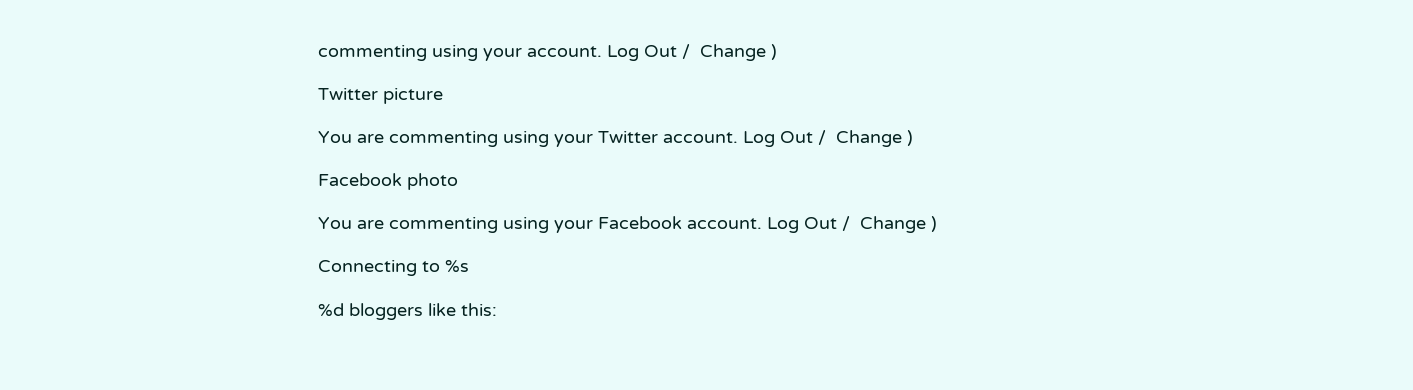commenting using your account. Log Out /  Change )

Twitter picture

You are commenting using your Twitter account. Log Out /  Change )

Facebook photo

You are commenting using your Facebook account. Log Out /  Change )

Connecting to %s

%d bloggers like this: